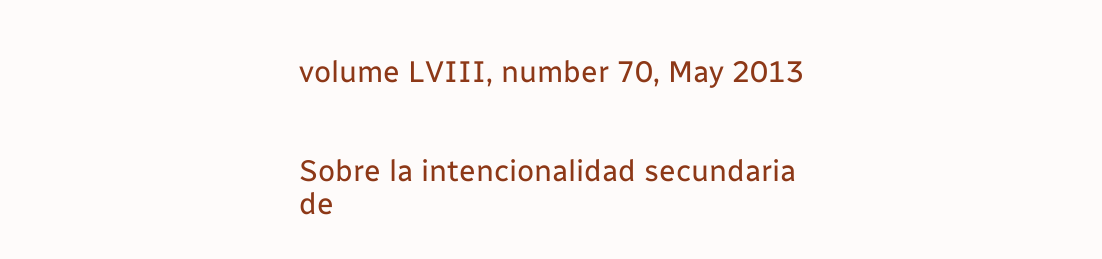volume LVIII, number 70, May 2013


Sobre la intencionalidad secundaria de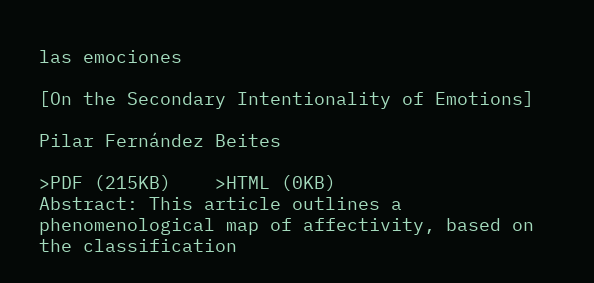las emociones

[On the Secondary Intentionality of Emotions]

Pilar Fernández Beites

>PDF (215KB)    >HTML (0KB)
Abstract: This article outlines a phenomenological map of affectivity, based on the classification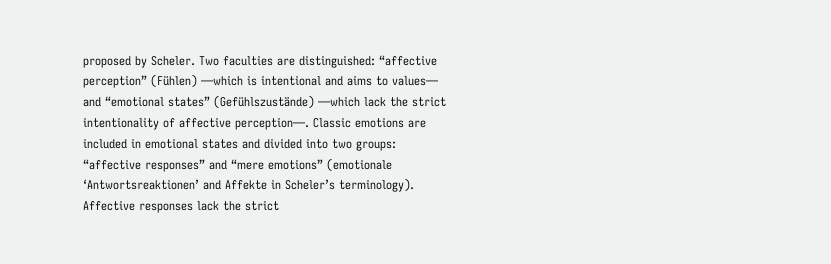proposed by Scheler. Two faculties are distinguished: “affective perception” (Fühlen) —which is intentional and aims to values— and “emotional states” (Gefühlszustände) —which lack the strict intentionality of affective perception—. Classic emotions are included in emotional states and divided into two groups: “affective responses” and “mere emotions” (emotionale ‘Antwortsreaktionen’ and Affekte in Scheler’s terminology). Affective responses lack the strict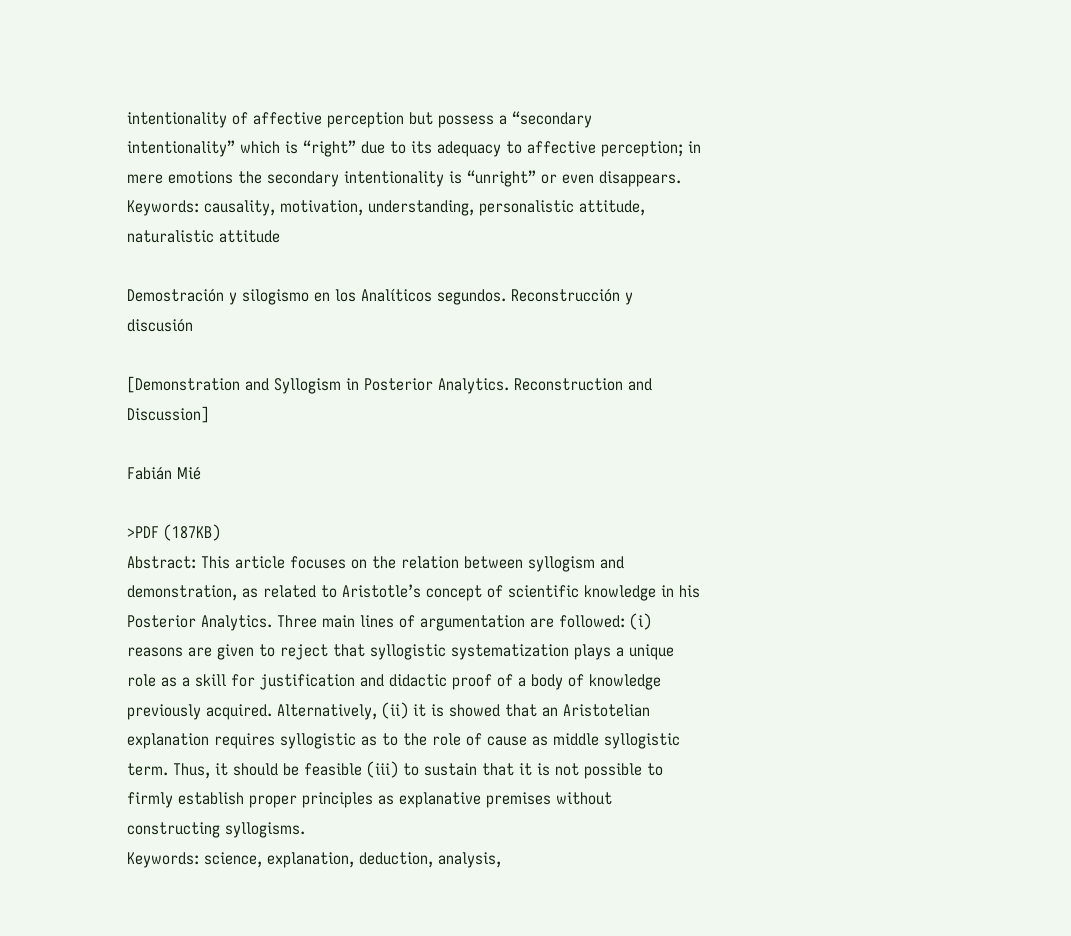intentionality of affective perception but possess a “secondary intentionality” which is “right” due to its adequacy to affective perception; in mere emotions the secondary intentionality is “unright” or even disappears.
Keywords: causality, motivation, understanding, personalistic attitude, naturalistic attitude

Demostración y silogismo en los Analíticos segundos. Reconstrucción y discusión

[Demonstration and Syllogism in Posterior Analytics. Reconstruction and Discussion]

Fabián Mié

>PDF (187KB)
Abstract: This article focuses on the relation between syllogism and demonstration, as related to Aristotle’s concept of scientific knowledge in his Posterior Analytics. Three main lines of argumentation are followed: (i) reasons are given to reject that syllogistic systematization plays a unique role as a skill for justification and didactic proof of a body of knowledge previously acquired. Alternatively, (ii) it is showed that an Aristotelian explanation requires syllogistic as to the role of cause as middle syllogistic term. Thus, it should be feasible (iii) to sustain that it is not possible to firmly establish proper principles as explanative premises without constructing syllogisms.
Keywords: science, explanation, deduction, analysis,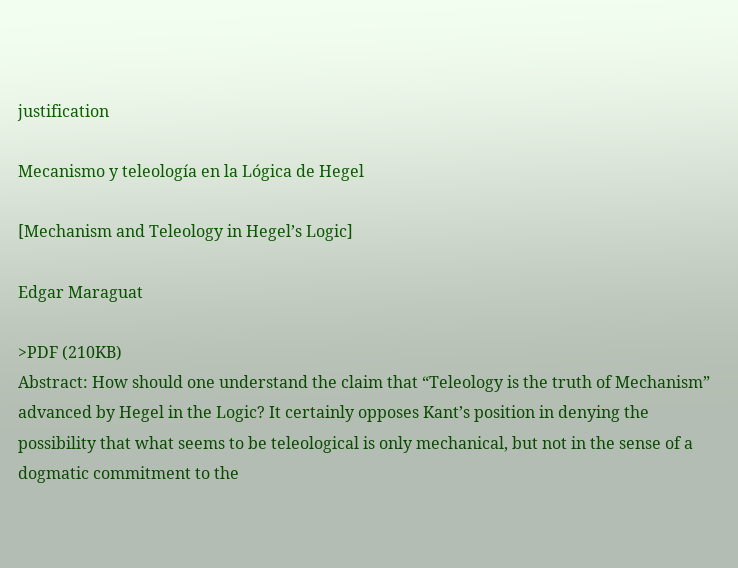justification

Mecanismo y teleología en la Lógica de Hegel

[Mechanism and Teleology in Hegel’s Logic]

Edgar Maraguat

>PDF (210KB)
Abstract: How should one understand the claim that “Teleology is the truth of Mechanism” advanced by Hegel in the Logic? It certainly opposes Kant’s position in denying the possibility that what seems to be teleological is only mechanical, but not in the sense of a dogmatic commitment to the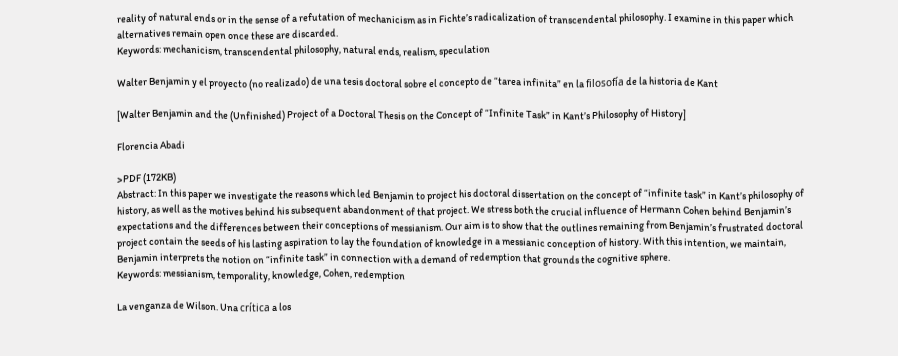reality of natural ends or in the sense of a refutation of mechanicism as in Fichte’s radicalization of transcendental philosophy. I examine in this paper which alternatives remain open once these are discarded.
Keywords: mechanicism, transcendental philosophy, natural ends, realism, speculation

Walter Benjamin y el proyecto (no realizado) de una tesis doctoral sobre el concepto de “tarea infinita” en la filosofía de la historia de Kant

[Walter Benjamin and the (Unfinished) Project of a Doctoral Thesis on the Concept of “Infinite Task” in Kant’s Philosophy of History]

Florencia Abadi

>PDF (172KB)
Abstract: In this paper we investigate the reasons which led Benjamin to project his doctoral dissertation on the concept of “infinite task” in Kant’s philosophy of history, as well as the motives behind his subsequent abandonment of that project. We stress both the crucial influence of Hermann Cohen behind Benjamin’s expectations and the differences between their conceptions of messianism. Our aim is to show that the outlines remaining from Benjamin’s frustrated doctoral project contain the seeds of his lasting aspiration to lay the foundation of knowledge in a messianic conception of history. With this intention, we maintain, Benjamin interprets the notion on “infinite task” in connection with a demand of redemption that grounds the cognitive sphere.
Keywords: messianism, temporality, knowledge, Cohen, redemption

La venganza de Wilson. Una crítica a los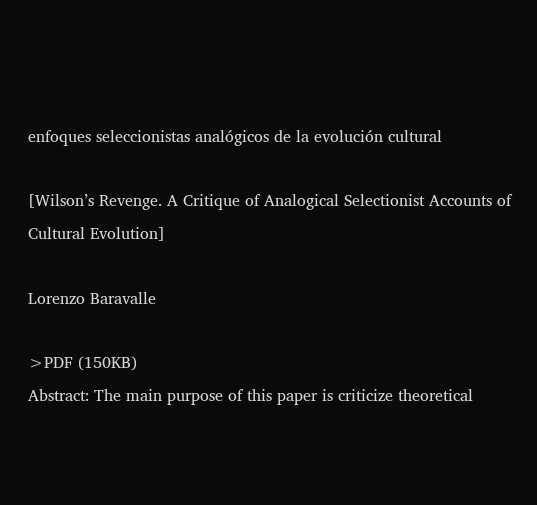enfoques seleccionistas analógicos de la evolución cultural

[Wilson’s Revenge. A Critique of Analogical Selectionist Accounts of Cultural Evolution]

Lorenzo Baravalle

>PDF (150KB)
Abstract: The main purpose of this paper is criticize theoretical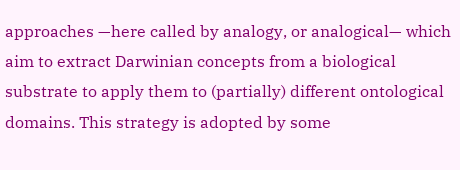approaches —here called by analogy, or analogical— which aim to extract Darwinian concepts from a biological substrate to apply them to (partially) different ontological domains. This strategy is adopted by some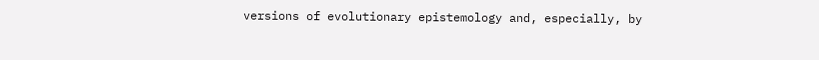versions of evolutionary epistemology and, especially, by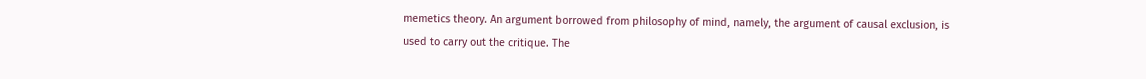memetics theory. An argument borrowed from philosophy of mind, namely, the argument of causal exclusion, is used to carry out the critique. The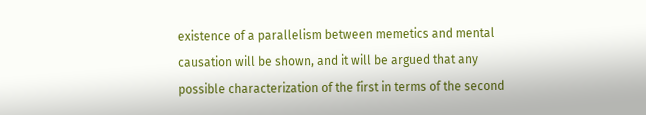existence of a parallelism between memetics and mental causation will be shown, and it will be argued that any possible characterization of the first in terms of the second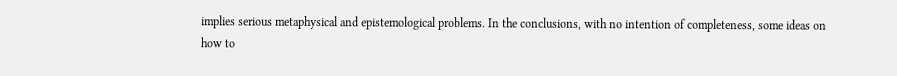implies serious metaphysical and epistemological problems. In the conclusions, with no intention of completeness, some ideas on how to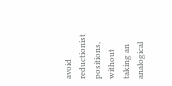avoid reductionist positions, without taking an analogical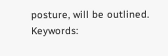posture, will be outlined.
Keywords: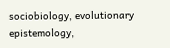sociobiology, evolutionary epistemology,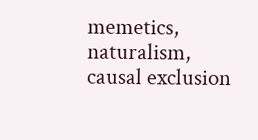memetics, naturalism, causal exclusion